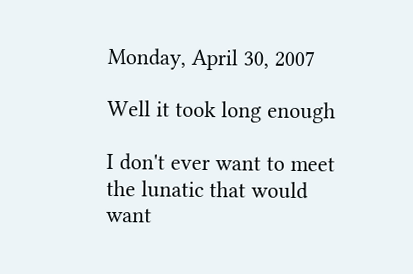Monday, April 30, 2007

Well it took long enough

I don't ever want to meet the lunatic that would want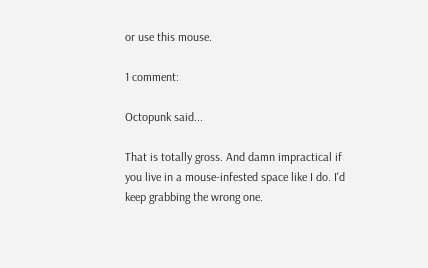or use this mouse.

1 comment:

Octopunk said...

That is totally gross. And damn impractical if you live in a mouse-infested space like I do. I'd keep grabbing the wrong one.